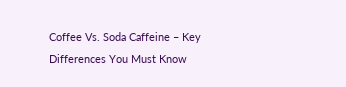Coffee Vs. Soda Caffeine – Key Differences You Must Know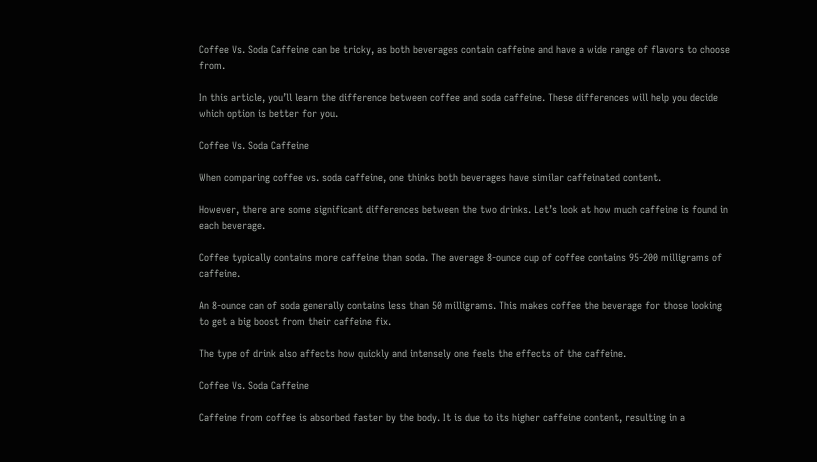Coffee Vs. Soda Caffeine can be tricky, as both beverages contain caffeine and have a wide range of flavors to choose from.

In this article, you’ll learn the difference between coffee and soda caffeine. These differences will help you decide which option is better for you.

Coffee Vs. Soda Caffeine

When comparing coffee vs. soda caffeine, one thinks both beverages have similar caffeinated content.

However, there are some significant differences between the two drinks. Let’s look at how much caffeine is found in each beverage.

Coffee typically contains more caffeine than soda. The average 8-ounce cup of coffee contains 95-200 milligrams of caffeine.

An 8-ounce can of soda generally contains less than 50 milligrams. This makes coffee the beverage for those looking to get a big boost from their caffeine fix.

The type of drink also affects how quickly and intensely one feels the effects of the caffeine.

Coffee Vs. Soda Caffeine

Caffeine from coffee is absorbed faster by the body. It is due to its higher caffeine content, resulting in a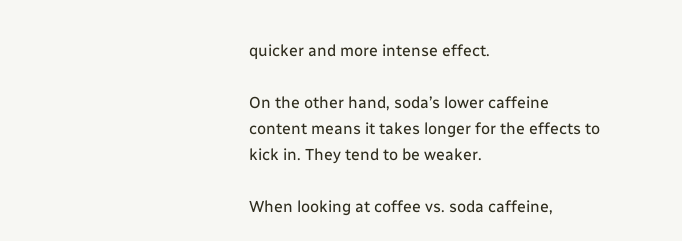quicker and more intense effect.

On the other hand, soda’s lower caffeine content means it takes longer for the effects to kick in. They tend to be weaker.

When looking at coffee vs. soda caffeine,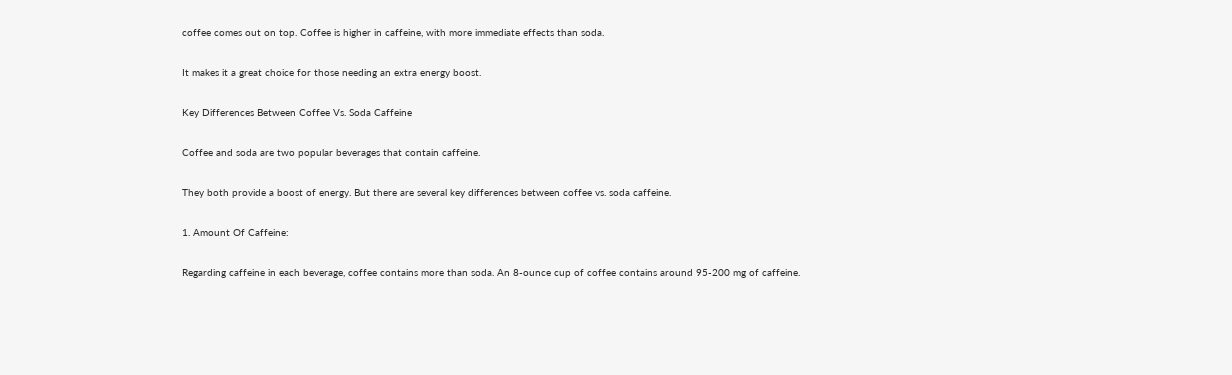coffee comes out on top. Coffee is higher in caffeine, with more immediate effects than soda.

It makes it a great choice for those needing an extra energy boost.

Key Differences Between Coffee Vs. Soda Caffeine

Coffee and soda are two popular beverages that contain caffeine.

They both provide a boost of energy. But there are several key differences between coffee vs. soda caffeine.

1. Amount Of Caffeine:

Regarding caffeine in each beverage, coffee contains more than soda. An 8-ounce cup of coffee contains around 95-200 mg of caffeine.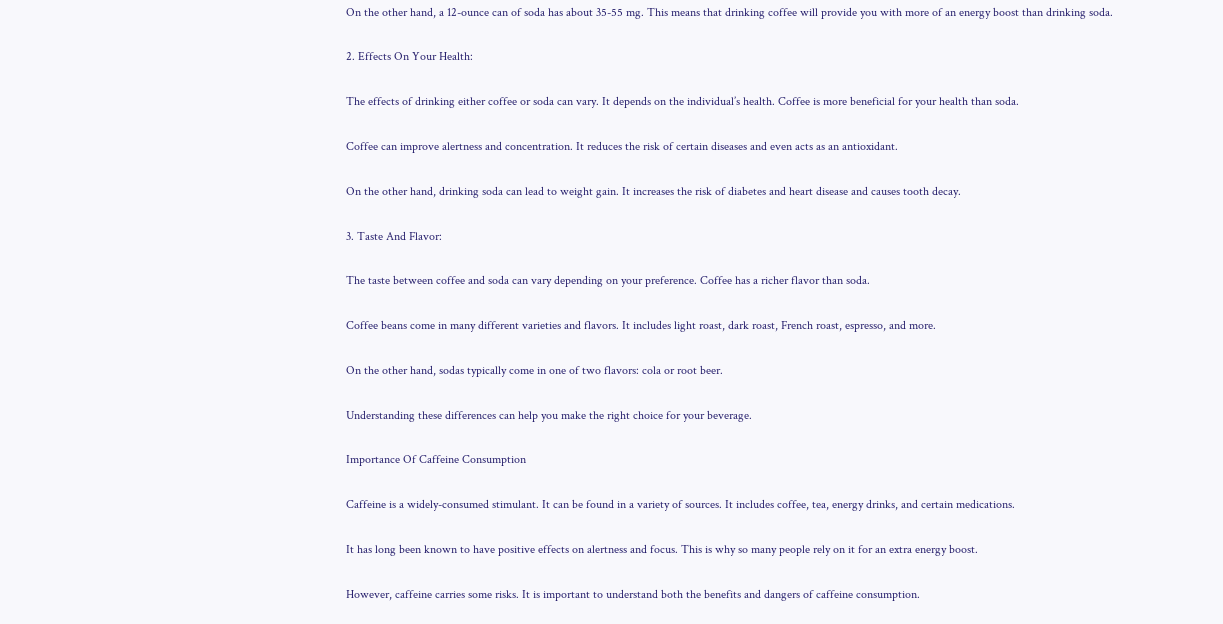On the other hand, a 12-ounce can of soda has about 35-55 mg. This means that drinking coffee will provide you with more of an energy boost than drinking soda.

2. Effects On Your Health:

The effects of drinking either coffee or soda can vary. It depends on the individual’s health. Coffee is more beneficial for your health than soda.

Coffee can improve alertness and concentration. It reduces the risk of certain diseases and even acts as an antioxidant.

On the other hand, drinking soda can lead to weight gain. It increases the risk of diabetes and heart disease and causes tooth decay.

3. Taste And Flavor:

The taste between coffee and soda can vary depending on your preference. Coffee has a richer flavor than soda.

Coffee beans come in many different varieties and flavors. It includes light roast, dark roast, French roast, espresso, and more.

On the other hand, sodas typically come in one of two flavors: cola or root beer.

Understanding these differences can help you make the right choice for your beverage.

Importance Of Caffeine Consumption

Caffeine is a widely-consumed stimulant. It can be found in a variety of sources. It includes coffee, tea, energy drinks, and certain medications.

It has long been known to have positive effects on alertness and focus. This is why so many people rely on it for an extra energy boost.

However, caffeine carries some risks. It is important to understand both the benefits and dangers of caffeine consumption.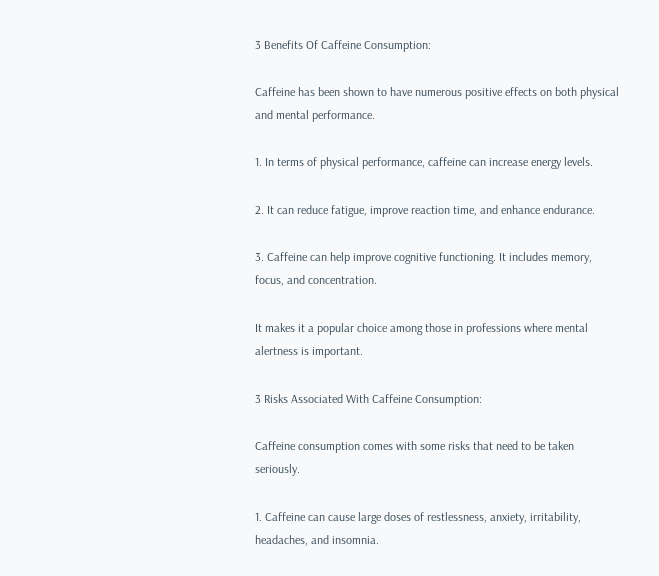3 Benefits Of Caffeine Consumption:

Caffeine has been shown to have numerous positive effects on both physical and mental performance.

1. In terms of physical performance, caffeine can increase energy levels.

2. It can reduce fatigue, improve reaction time, and enhance endurance.

3. Caffeine can help improve cognitive functioning. It includes memory, focus, and concentration.

It makes it a popular choice among those in professions where mental alertness is important.

3 Risks Associated With Caffeine Consumption:

Caffeine consumption comes with some risks that need to be taken seriously.

1. Caffeine can cause large doses of restlessness, anxiety, irritability, headaches, and insomnia.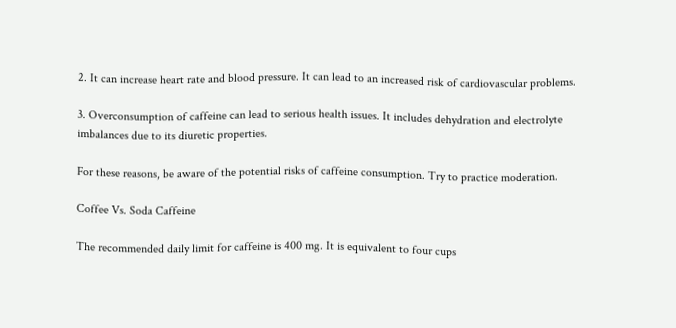2. It can increase heart rate and blood pressure. It can lead to an increased risk of cardiovascular problems.

3. Overconsumption of caffeine can lead to serious health issues. It includes dehydration and electrolyte imbalances due to its diuretic properties.

For these reasons, be aware of the potential risks of caffeine consumption. Try to practice moderation.

Coffee Vs. Soda Caffeine

The recommended daily limit for caffeine is 400 mg. It is equivalent to four cups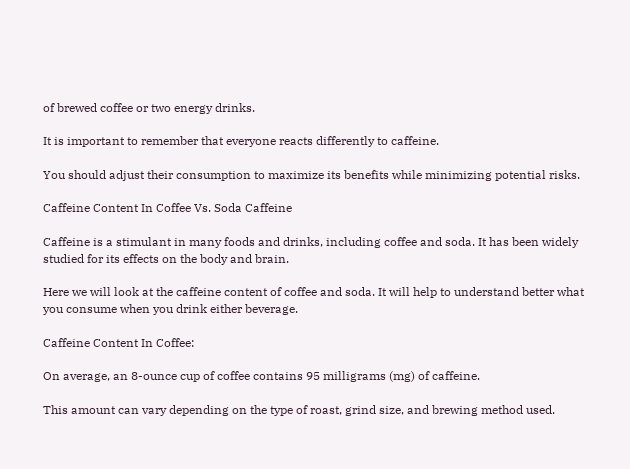of brewed coffee or two energy drinks.

It is important to remember that everyone reacts differently to caffeine.

You should adjust their consumption to maximize its benefits while minimizing potential risks.

Caffeine Content In Coffee Vs. Soda Caffeine

Caffeine is a stimulant in many foods and drinks, including coffee and soda. It has been widely studied for its effects on the body and brain.

Here we will look at the caffeine content of coffee and soda. It will help to understand better what you consume when you drink either beverage.

Caffeine Content In Coffee:

On average, an 8-ounce cup of coffee contains 95 milligrams (mg) of caffeine.

This amount can vary depending on the type of roast, grind size, and brewing method used.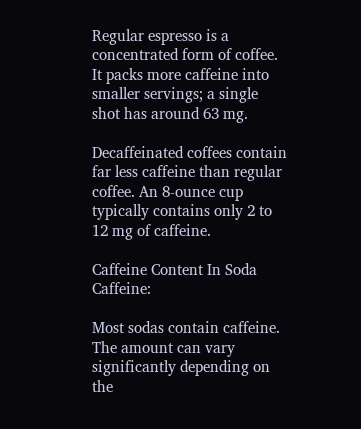Regular espresso is a concentrated form of coffee. It packs more caffeine into smaller servings; a single shot has around 63 mg.

Decaffeinated coffees contain far less caffeine than regular coffee. An 8-ounce cup typically contains only 2 to 12 mg of caffeine.

Caffeine Content In Soda Caffeine:

Most sodas contain caffeine. The amount can vary significantly depending on the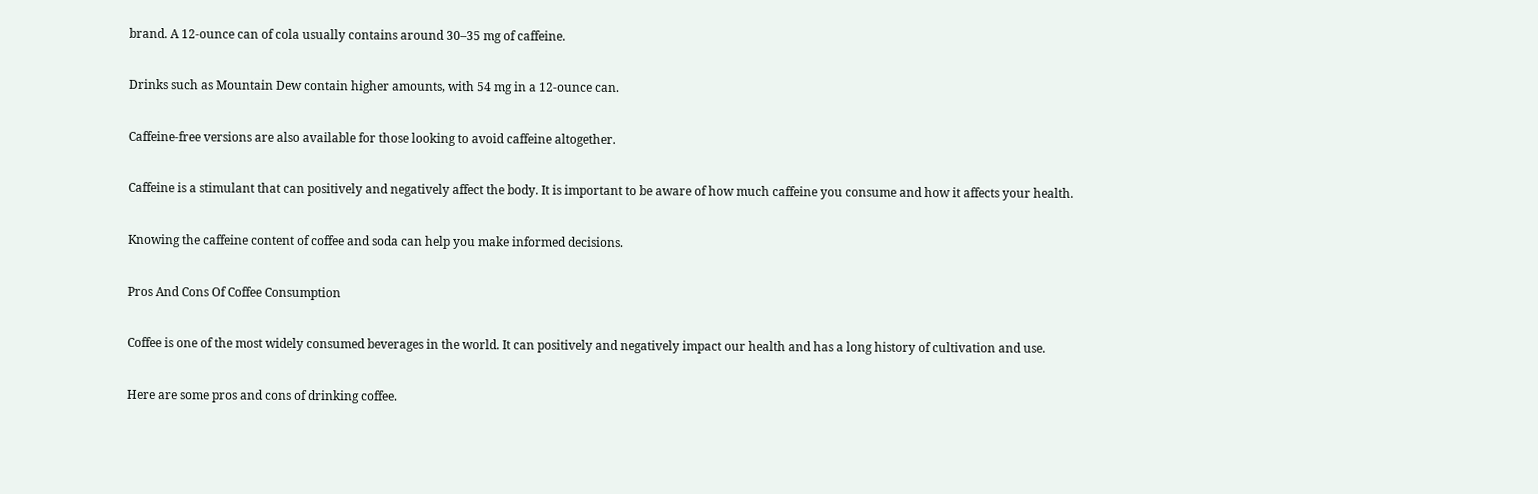brand. A 12-ounce can of cola usually contains around 30–35 mg of caffeine.

Drinks such as Mountain Dew contain higher amounts, with 54 mg in a 12-ounce can.

Caffeine-free versions are also available for those looking to avoid caffeine altogether.

Caffeine is a stimulant that can positively and negatively affect the body. It is important to be aware of how much caffeine you consume and how it affects your health.

Knowing the caffeine content of coffee and soda can help you make informed decisions.

Pros And Cons Of Coffee Consumption

Coffee is one of the most widely consumed beverages in the world. It can positively and negatively impact our health and has a long history of cultivation and use.

Here are some pros and cons of drinking coffee.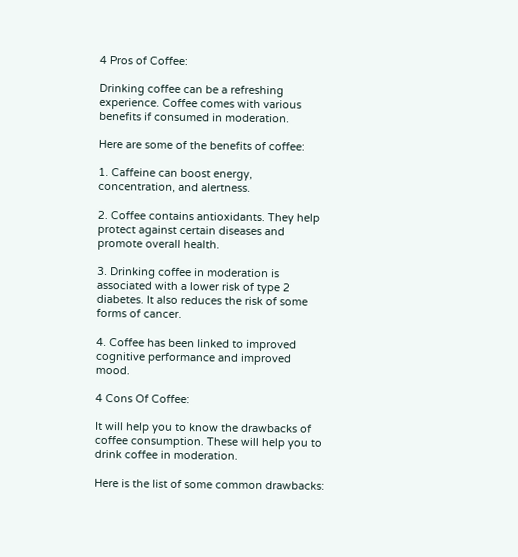4 Pros of Coffee:

Drinking coffee can be a refreshing experience. Coffee comes with various benefits if consumed in moderation.

Here are some of the benefits of coffee:

1. Caffeine can boost energy, concentration, and alertness.

2. Coffee contains antioxidants. They help protect against certain diseases and promote overall health.

3. Drinking coffee in moderation is associated with a lower risk of type 2 diabetes. It also reduces the risk of some forms of cancer.

4. Coffee has been linked to improved cognitive performance and improved mood.

4 Cons Of Coffee:

It will help you to know the drawbacks of coffee consumption. These will help you to drink coffee in moderation.

Here is the list of some common drawbacks: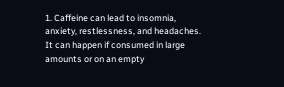1. Caffeine can lead to insomnia, anxiety, restlessness, and headaches. It can happen if consumed in large amounts or on an empty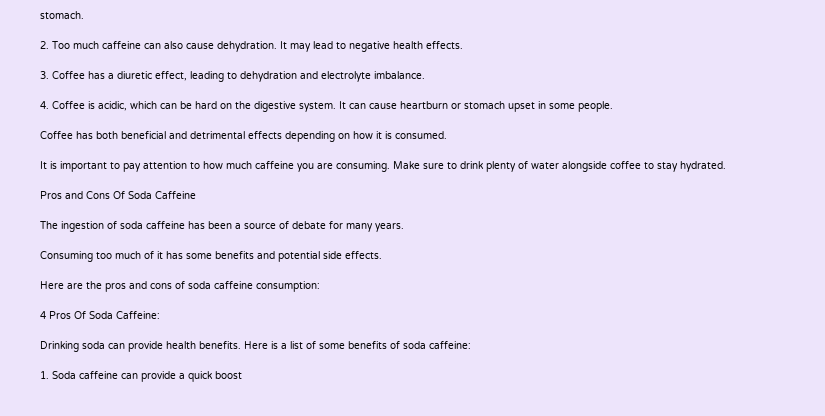stomach.

2. Too much caffeine can also cause dehydration. It may lead to negative health effects.

3. Coffee has a diuretic effect, leading to dehydration and electrolyte imbalance.

4. Coffee is acidic, which can be hard on the digestive system. It can cause heartburn or stomach upset in some people.

Coffee has both beneficial and detrimental effects depending on how it is consumed.

It is important to pay attention to how much caffeine you are consuming. Make sure to drink plenty of water alongside coffee to stay hydrated.

Pros and Cons Of Soda Caffeine

The ingestion of soda caffeine has been a source of debate for many years.

Consuming too much of it has some benefits and potential side effects.

Here are the pros and cons of soda caffeine consumption:

4 Pros Of Soda Caffeine:

Drinking soda can provide health benefits. Here is a list of some benefits of soda caffeine:

1. Soda caffeine can provide a quick boost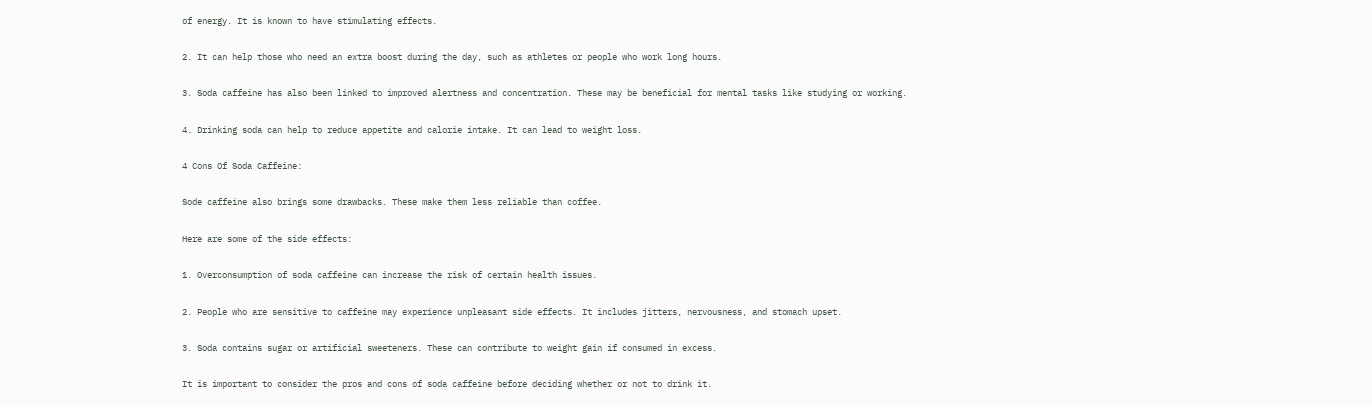of energy. It is known to have stimulating effects.

2. It can help those who need an extra boost during the day, such as athletes or people who work long hours.

3. Soda caffeine has also been linked to improved alertness and concentration. These may be beneficial for mental tasks like studying or working.

4. Drinking soda can help to reduce appetite and calorie intake. It can lead to weight loss.

4 Cons Of Soda Caffeine:

Sode caffeine also brings some drawbacks. These make them less reliable than coffee.

Here are some of the side effects:

1. Overconsumption of soda caffeine can increase the risk of certain health issues.

2. People who are sensitive to caffeine may experience unpleasant side effects. It includes jitters, nervousness, and stomach upset.

3. Soda contains sugar or artificial sweeteners. These can contribute to weight gain if consumed in excess.

It is important to consider the pros and cons of soda caffeine before deciding whether or not to drink it.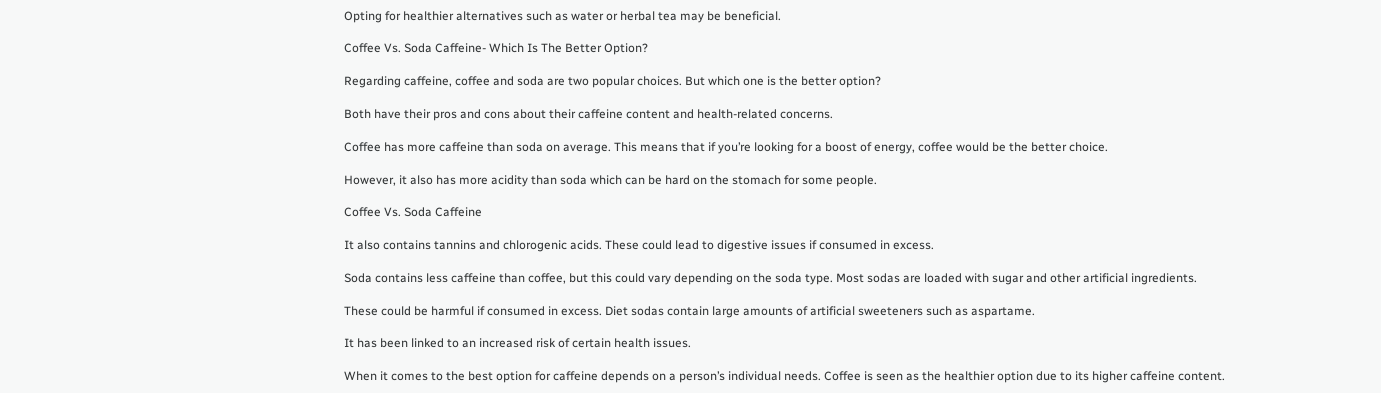Opting for healthier alternatives such as water or herbal tea may be beneficial.

Coffee Vs. Soda Caffeine- Which Is The Better Option?

Regarding caffeine, coffee and soda are two popular choices. But which one is the better option?

Both have their pros and cons about their caffeine content and health-related concerns.

Coffee has more caffeine than soda on average. This means that if you’re looking for a boost of energy, coffee would be the better choice.

However, it also has more acidity than soda which can be hard on the stomach for some people.

Coffee Vs. Soda Caffeine

It also contains tannins and chlorogenic acids. These could lead to digestive issues if consumed in excess.

Soda contains less caffeine than coffee, but this could vary depending on the soda type. Most sodas are loaded with sugar and other artificial ingredients.

These could be harmful if consumed in excess. Diet sodas contain large amounts of artificial sweeteners such as aspartame.

It has been linked to an increased risk of certain health issues.

When it comes to the best option for caffeine depends on a person’s individual needs. Coffee is seen as the healthier option due to its higher caffeine content.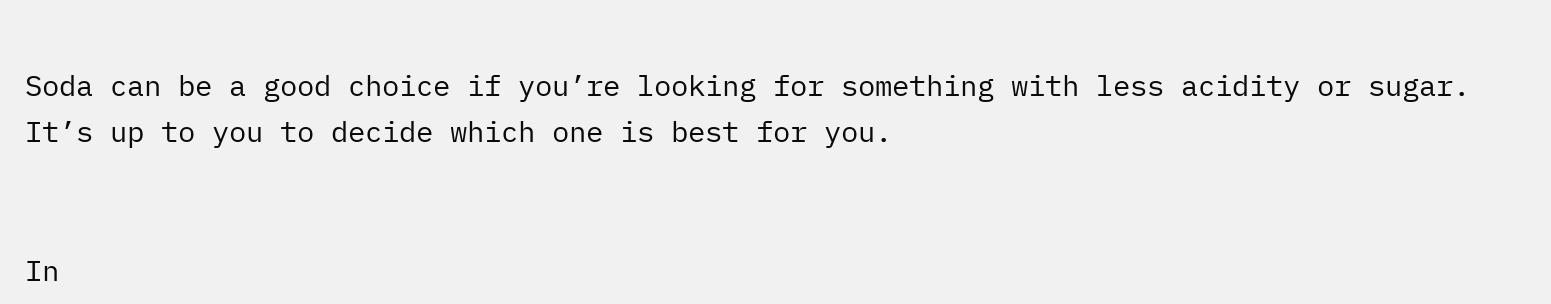Soda can be a good choice if you’re looking for something with less acidity or sugar. It’s up to you to decide which one is best for you.


In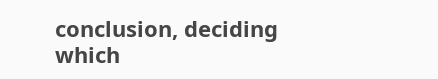conclusion, deciding which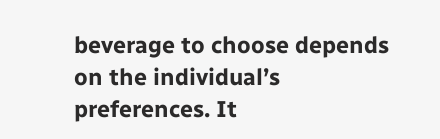beverage to choose depends on the individual’s preferences. It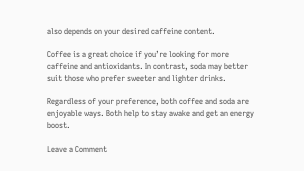also depends on your desired caffeine content.

Coffee is a great choice if you’re looking for more caffeine and antioxidants. In contrast, soda may better suit those who prefer sweeter and lighter drinks.

Regardless of your preference, both coffee and soda are enjoyable ways. Both help to stay awake and get an energy boost.

Leave a Comment